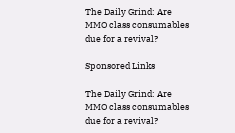The Daily Grind: Are MMO class consumables due for a revival?

Sponsored Links

The Daily Grind: Are MMO class consumables due for a revival?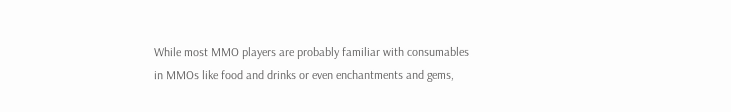While most MMO players are probably familiar with consumables in MMOs like food and drinks or even enchantments and gems,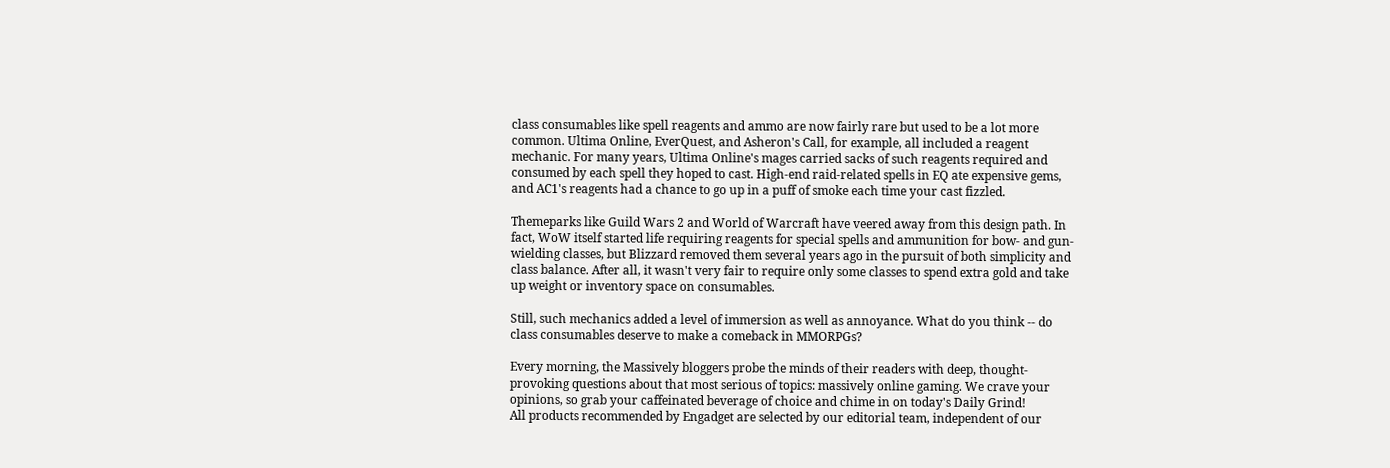class consumables like spell reagents and ammo are now fairly rare but used to be a lot more common. Ultima Online, EverQuest, and Asheron's Call, for example, all included a reagent mechanic. For many years, Ultima Online's mages carried sacks of such reagents required and consumed by each spell they hoped to cast. High-end raid-related spells in EQ ate expensive gems, and AC1's reagents had a chance to go up in a puff of smoke each time your cast fizzled.

Themeparks like Guild Wars 2 and World of Warcraft have veered away from this design path. In fact, WoW itself started life requiring reagents for special spells and ammunition for bow- and gun-wielding classes, but Blizzard removed them several years ago in the pursuit of both simplicity and class balance. After all, it wasn't very fair to require only some classes to spend extra gold and take up weight or inventory space on consumables.

Still, such mechanics added a level of immersion as well as annoyance. What do you think -- do class consumables deserve to make a comeback in MMORPGs?

Every morning, the Massively bloggers probe the minds of their readers with deep, thought-provoking questions about that most serious of topics: massively online gaming. We crave your opinions, so grab your caffeinated beverage of choice and chime in on today's Daily Grind!
All products recommended by Engadget are selected by our editorial team, independent of our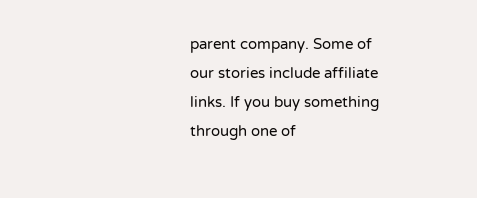parent company. Some of our stories include affiliate links. If you buy something through one of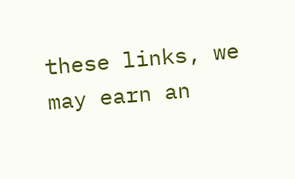these links, we may earn an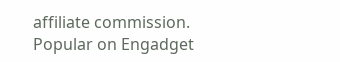affiliate commission.
Popular on Engadget